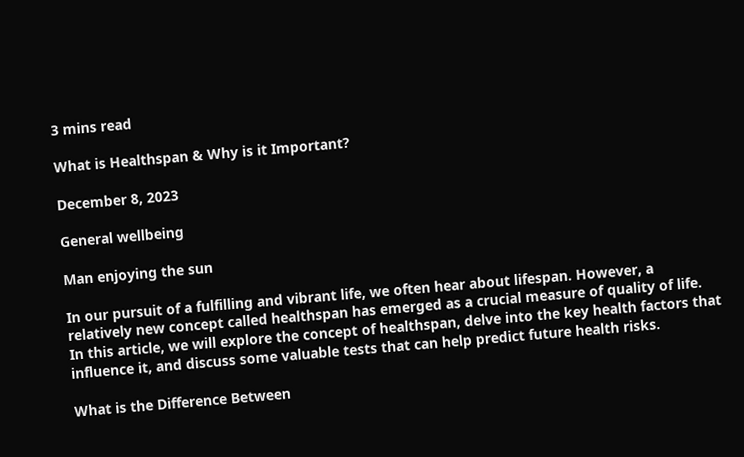3 mins read

What is Healthspan & Why is it Important?

December 8, 2023

General wellbeing

Man enjoying the sun

In our pursuit of a fulfilling and vibrant life, we often hear about lifespan. However, a relatively new concept called healthspan has emerged as a crucial measure of quality of life.  In this article, we will explore the concept of healthspan, delve into the key health factors that influence it, and discuss some valuable tests that can help predict future health risks.

What is the Difference Between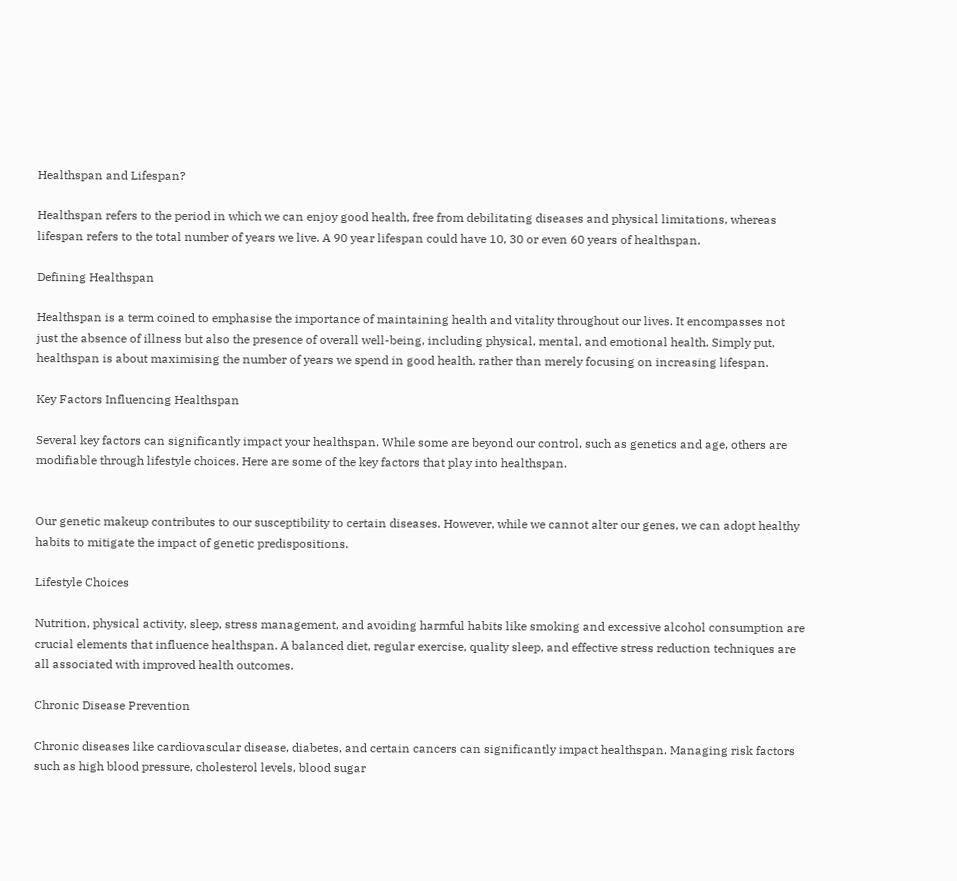Healthspan and Lifespan?

Healthspan refers to the period in which we can enjoy good health, free from debilitating diseases and physical limitations, whereas lifespan refers to the total number of years we live. A 90 year lifespan could have 10, 30 or even 60 years of healthspan.

Defining Healthspan

Healthspan is a term coined to emphasise the importance of maintaining health and vitality throughout our lives. It encompasses not just the absence of illness but also the presence of overall well-being, including physical, mental, and emotional health. Simply put, healthspan is about maximising the number of years we spend in good health, rather than merely focusing on increasing lifespan.

Key Factors Influencing Healthspan

Several key factors can significantly impact your healthspan. While some are beyond our control, such as genetics and age, others are modifiable through lifestyle choices. Here are some of the key factors that play into healthspan.


Our genetic makeup contributes to our susceptibility to certain diseases. However, while we cannot alter our genes, we can adopt healthy habits to mitigate the impact of genetic predispositions.

Lifestyle Choices

Nutrition, physical activity, sleep, stress management, and avoiding harmful habits like smoking and excessive alcohol consumption are crucial elements that influence healthspan. A balanced diet, regular exercise, quality sleep, and effective stress reduction techniques are all associated with improved health outcomes.

Chronic Disease Prevention

Chronic diseases like cardiovascular disease, diabetes, and certain cancers can significantly impact healthspan. Managing risk factors such as high blood pressure, cholesterol levels, blood sugar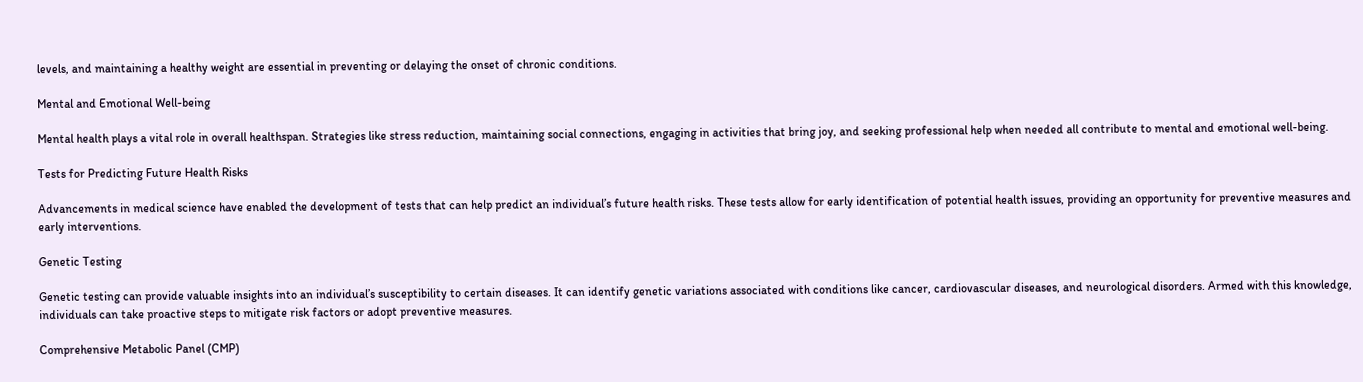levels, and maintaining a healthy weight are essential in preventing or delaying the onset of chronic conditions.

Mental and Emotional Well-being

Mental health plays a vital role in overall healthspan. Strategies like stress reduction, maintaining social connections, engaging in activities that bring joy, and seeking professional help when needed all contribute to mental and emotional well-being.

Tests for Predicting Future Health Risks

Advancements in medical science have enabled the development of tests that can help predict an individual’s future health risks. These tests allow for early identification of potential health issues, providing an opportunity for preventive measures and early interventions.

Genetic Testing

Genetic testing can provide valuable insights into an individual’s susceptibility to certain diseases. It can identify genetic variations associated with conditions like cancer, cardiovascular diseases, and neurological disorders. Armed with this knowledge, individuals can take proactive steps to mitigate risk factors or adopt preventive measures.

Comprehensive Metabolic Panel (CMP)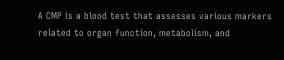A CMP is a blood test that assesses various markers related to organ function, metabolism, and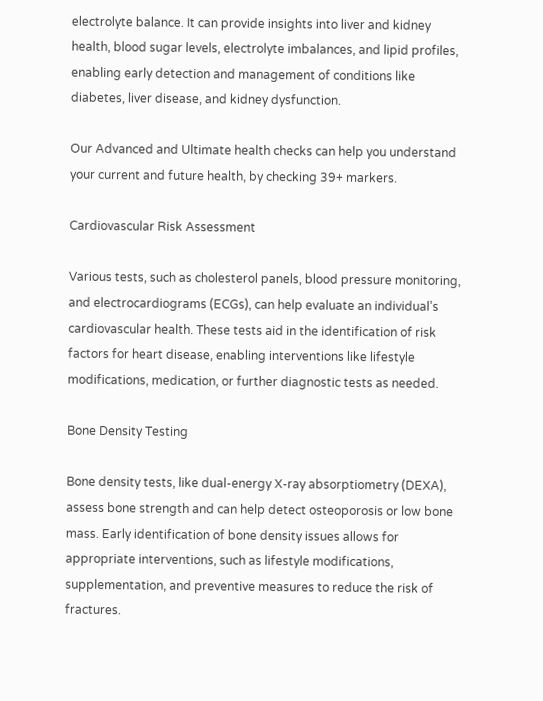electrolyte balance. It can provide insights into liver and kidney health, blood sugar levels, electrolyte imbalances, and lipid profiles, enabling early detection and management of conditions like diabetes, liver disease, and kidney dysfunction.

Our Advanced and Ultimate health checks can help you understand your current and future health, by checking 39+ markers.

Cardiovascular Risk Assessment

Various tests, such as cholesterol panels, blood pressure monitoring, and electrocardiograms (ECGs), can help evaluate an individual’s cardiovascular health. These tests aid in the identification of risk factors for heart disease, enabling interventions like lifestyle modifications, medication, or further diagnostic tests as needed.

Bone Density Testing

Bone density tests, like dual-energy X-ray absorptiometry (DEXA), assess bone strength and can help detect osteoporosis or low bone mass. Early identification of bone density issues allows for appropriate interventions, such as lifestyle modifications, supplementation, and preventive measures to reduce the risk of fractures.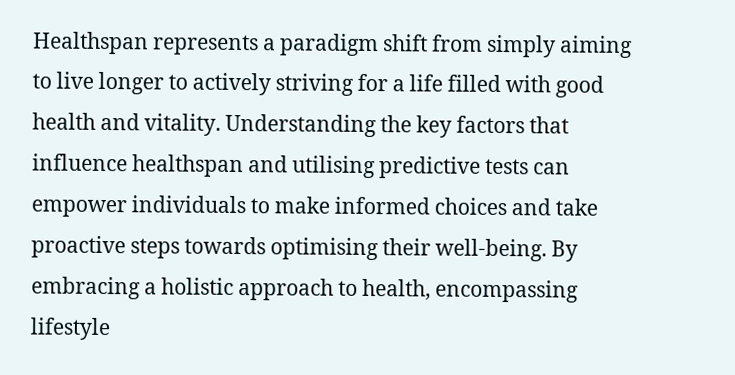Healthspan represents a paradigm shift from simply aiming to live longer to actively striving for a life filled with good health and vitality. Understanding the key factors that influence healthspan and utilising predictive tests can empower individuals to make informed choices and take proactive steps towards optimising their well-being. By embracing a holistic approach to health, encompassing lifestyle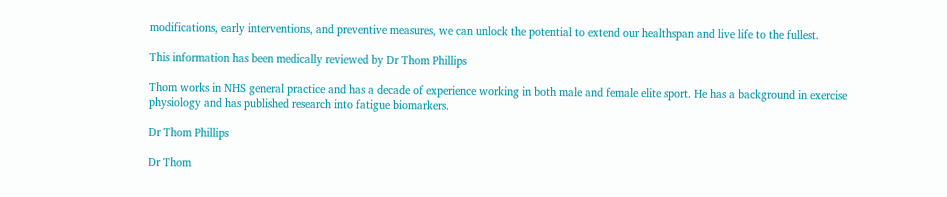modifications, early interventions, and preventive measures, we can unlock the potential to extend our healthspan and live life to the fullest.

This information has been medically reviewed by Dr Thom Phillips

Thom works in NHS general practice and has a decade of experience working in both male and female elite sport. He has a background in exercise physiology and has published research into fatigue biomarkers.

Dr Thom Phillips

Dr Thom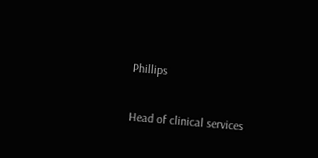Phillips

Head of clinical services